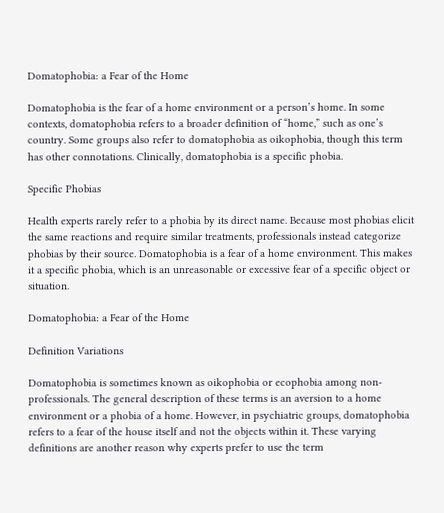Domatophobia: a Fear of the Home

Domatophobia is the fear of a home environment or a person’s home. In some contexts, domatophobia refers to a broader definition of “home,” such as one’s country. Some groups also refer to domatophobia as oikophobia, though this term has other connotations. Clinically, domatophobia is a specific phobia.

Specific Phobias

Health experts rarely refer to a phobia by its direct name. Because most phobias elicit the same reactions and require similar treatments, professionals instead categorize phobias by their source. Domatophobia is a fear of a home environment. This makes it a specific phobia, which is an unreasonable or excessive fear of a specific object or situation.

Domatophobia: a Fear of the Home

Definition Variations

Domatophobia is sometimes known as oikophobia or ecophobia among non-professionals. The general description of these terms is an aversion to a home environment or a phobia of a home. However, in psychiatric groups, domatophobia refers to a fear of the house itself and not the objects within it. These varying definitions are another reason why experts prefer to use the term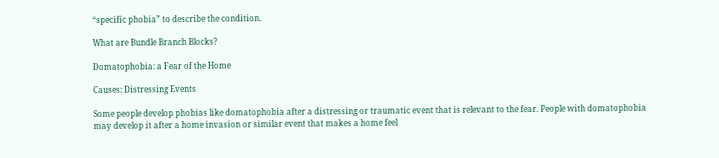“specific phobia” to describe the condition.

What are Bundle Branch Blocks?

Domatophobia: a Fear of the Home

Causes: Distressing Events

Some people develop phobias like domatophobia after a distressing or traumatic event that is relevant to the fear. People with domatophobia may develop it after a home invasion or similar event that makes a home feel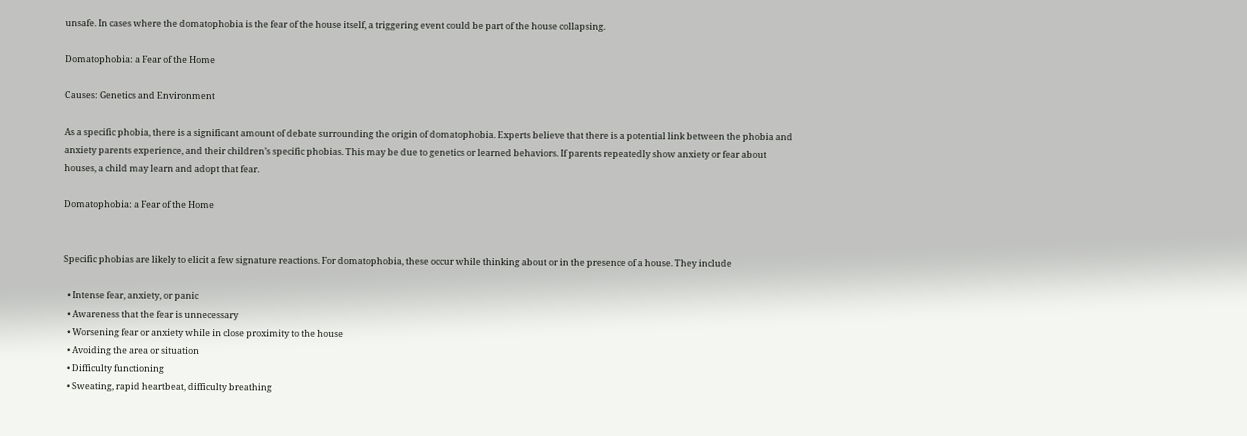unsafe. In cases where the domatophobia is the fear of the house itself, a triggering event could be part of the house collapsing.

Domatophobia: a Fear of the Home

Causes: Genetics and Environment

As a specific phobia, there is a significant amount of debate surrounding the origin of domatophobia. Experts believe that there is a potential link between the phobia and anxiety parents experience, and their children’s specific phobias. This may be due to genetics or learned behaviors. If parents repeatedly show anxiety or fear about houses, a child may learn and adopt that fear.

Domatophobia: a Fear of the Home


Specific phobias are likely to elicit a few signature reactions. For domatophobia, these occur while thinking about or in the presence of a house. They include

  • Intense fear, anxiety, or panic
  • Awareness that the fear is unnecessary
  • Worsening fear or anxiety while in close proximity to the house
  • Avoiding the area or situation
  • Difficulty functioning
  • Sweating, rapid heartbeat, difficulty breathing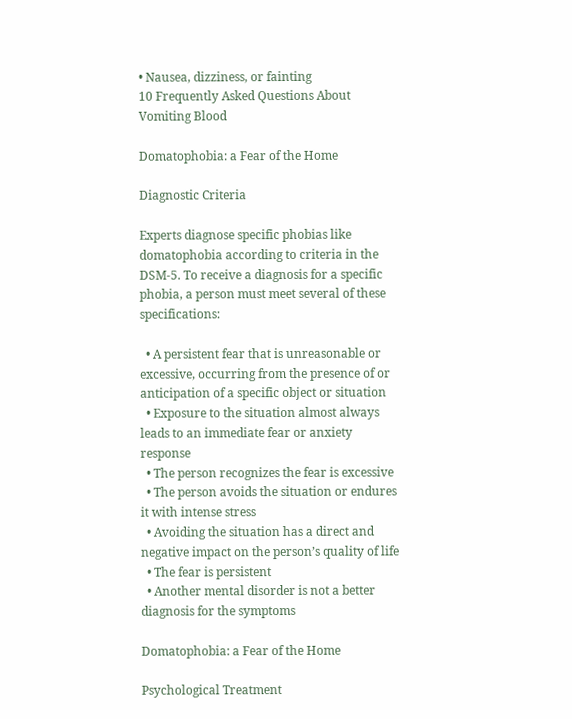• Nausea, dizziness, or fainting
10 Frequently Asked Questions About Vomiting Blood

Domatophobia: a Fear of the Home

Diagnostic Criteria

Experts diagnose specific phobias like domatophobia according to criteria in the DSM-5. To receive a diagnosis for a specific phobia, a person must meet several of these specifications:

  • A persistent fear that is unreasonable or excessive, occurring from the presence of or anticipation of a specific object or situation
  • Exposure to the situation almost always leads to an immediate fear or anxiety response
  • The person recognizes the fear is excessive
  • The person avoids the situation or endures it with intense stress
  • Avoiding the situation has a direct and negative impact on the person’s quality of life
  • The fear is persistent
  • Another mental disorder is not a better diagnosis for the symptoms

Domatophobia: a Fear of the Home

Psychological Treatment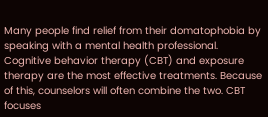Many people find relief from their domatophobia by speaking with a mental health professional. Cognitive behavior therapy (CBT) and exposure therapy are the most effective treatments. Because of this, counselors will often combine the two. CBT focuses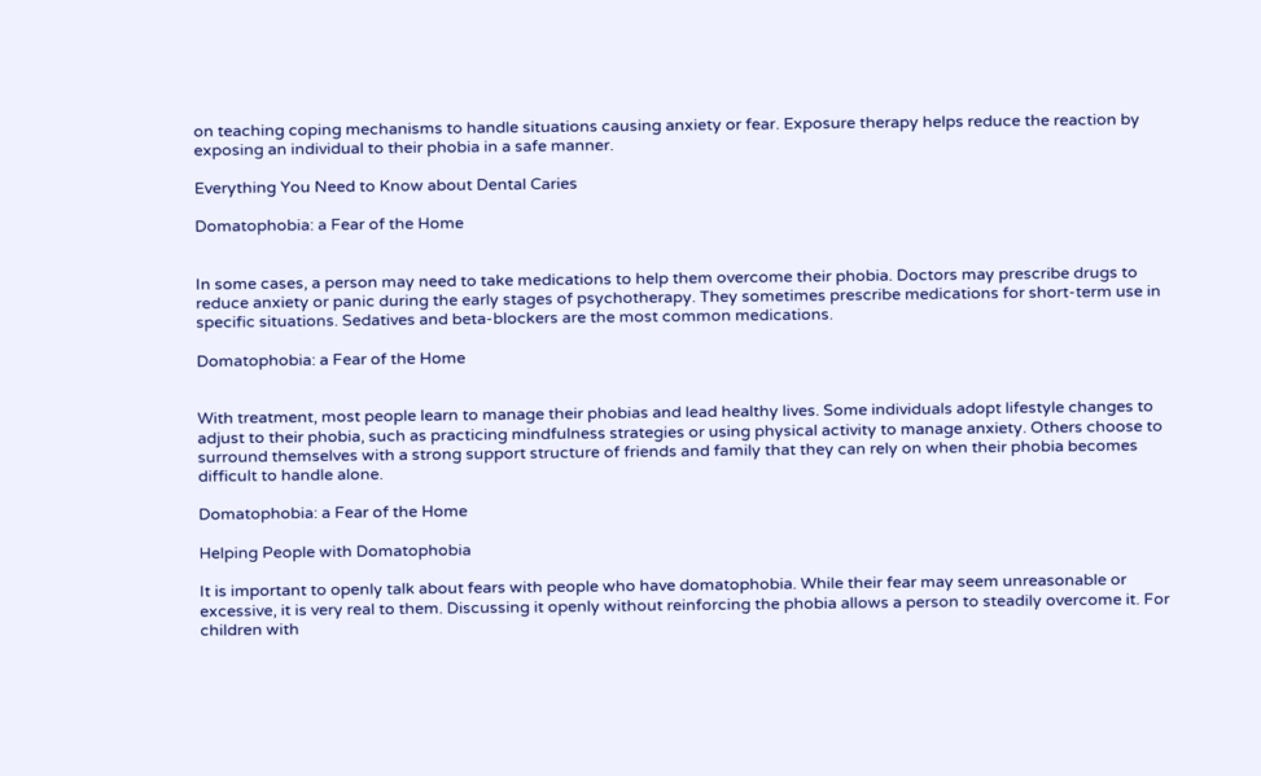on teaching coping mechanisms to handle situations causing anxiety or fear. Exposure therapy helps reduce the reaction by exposing an individual to their phobia in a safe manner.

Everything You Need to Know about Dental Caries

Domatophobia: a Fear of the Home


In some cases, a person may need to take medications to help them overcome their phobia. Doctors may prescribe drugs to reduce anxiety or panic during the early stages of psychotherapy. They sometimes prescribe medications for short-term use in specific situations. Sedatives and beta-blockers are the most common medications.

Domatophobia: a Fear of the Home


With treatment, most people learn to manage their phobias and lead healthy lives. Some individuals adopt lifestyle changes to adjust to their phobia, such as practicing mindfulness strategies or using physical activity to manage anxiety. Others choose to surround themselves with a strong support structure of friends and family that they can rely on when their phobia becomes difficult to handle alone.

Domatophobia: a Fear of the Home

Helping People with Domatophobia

It is important to openly talk about fears with people who have domatophobia. While their fear may seem unreasonable or excessive, it is very real to them. Discussing it openly without reinforcing the phobia allows a person to steadily overcome it. For children with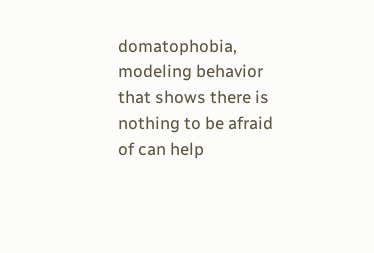domatophobia, modeling behavior that shows there is nothing to be afraid of can help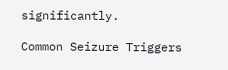significantly.

Common Seizure Triggers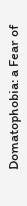Domatophobia: a Fear of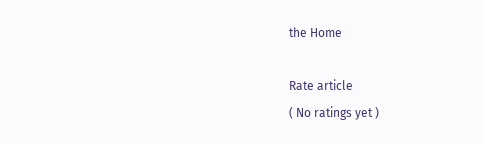the Home

Rate article
( No ratings yet )